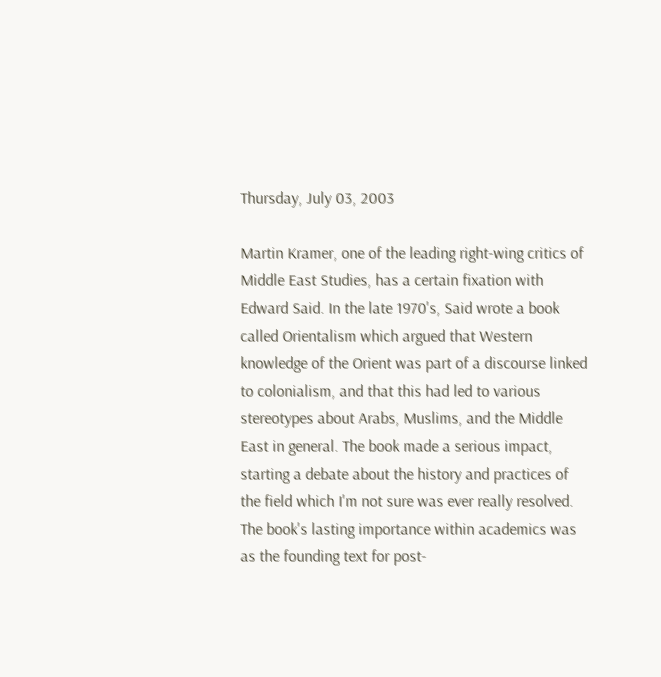Thursday, July 03, 2003

Martin Kramer, one of the leading right-wing critics of Middle East Studies, has a certain fixation with Edward Said. In the late 1970's, Said wrote a book called Orientalism which argued that Western knowledge of the Orient was part of a discourse linked to colonialism, and that this had led to various stereotypes about Arabs, Muslims, and the Middle East in general. The book made a serious impact, starting a debate about the history and practices of the field which I'm not sure was ever really resolved. The book's lasting importance within academics was as the founding text for post-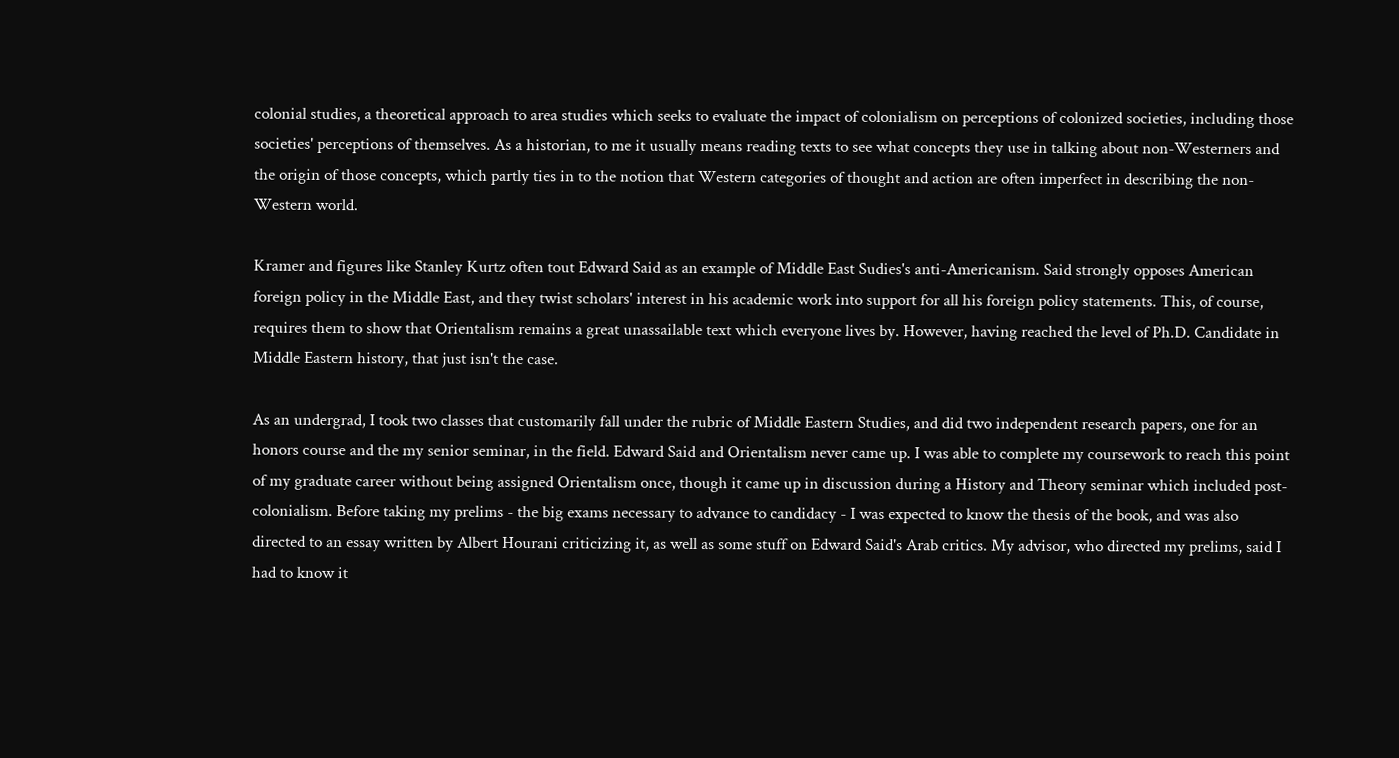colonial studies, a theoretical approach to area studies which seeks to evaluate the impact of colonialism on perceptions of colonized societies, including those societies' perceptions of themselves. As a historian, to me it usually means reading texts to see what concepts they use in talking about non-Westerners and the origin of those concepts, which partly ties in to the notion that Western categories of thought and action are often imperfect in describing the non-Western world.

Kramer and figures like Stanley Kurtz often tout Edward Said as an example of Middle East Sudies's anti-Americanism. Said strongly opposes American foreign policy in the Middle East, and they twist scholars' interest in his academic work into support for all his foreign policy statements. This, of course, requires them to show that Orientalism remains a great unassailable text which everyone lives by. However, having reached the level of Ph.D. Candidate in Middle Eastern history, that just isn't the case.

As an undergrad, I took two classes that customarily fall under the rubric of Middle Eastern Studies, and did two independent research papers, one for an honors course and the my senior seminar, in the field. Edward Said and Orientalism never came up. I was able to complete my coursework to reach this point of my graduate career without being assigned Orientalism once, though it came up in discussion during a History and Theory seminar which included post-colonialism. Before taking my prelims - the big exams necessary to advance to candidacy - I was expected to know the thesis of the book, and was also directed to an essay written by Albert Hourani criticizing it, as well as some stuff on Edward Said's Arab critics. My advisor, who directed my prelims, said I had to know it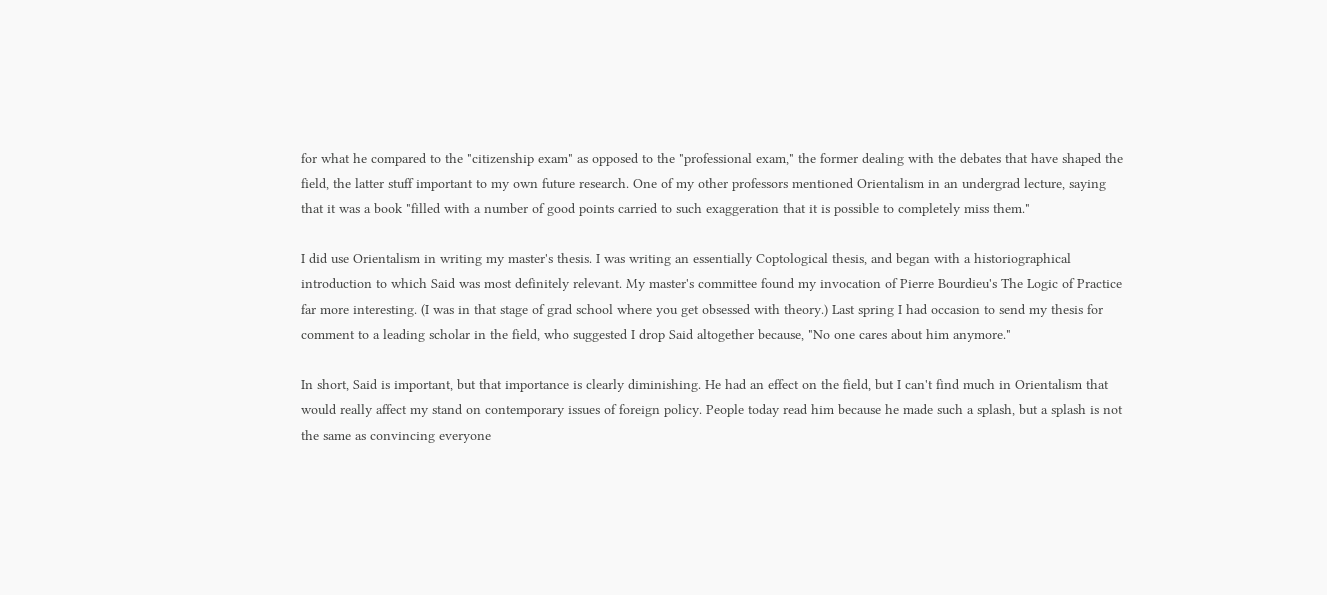for what he compared to the "citizenship exam" as opposed to the "professional exam," the former dealing with the debates that have shaped the field, the latter stuff important to my own future research. One of my other professors mentioned Orientalism in an undergrad lecture, saying that it was a book "filled with a number of good points carried to such exaggeration that it is possible to completely miss them."

I did use Orientalism in writing my master's thesis. I was writing an essentially Coptological thesis, and began with a historiographical introduction to which Said was most definitely relevant. My master's committee found my invocation of Pierre Bourdieu's The Logic of Practice far more interesting. (I was in that stage of grad school where you get obsessed with theory.) Last spring I had occasion to send my thesis for comment to a leading scholar in the field, who suggested I drop Said altogether because, "No one cares about him anymore."

In short, Said is important, but that importance is clearly diminishing. He had an effect on the field, but I can't find much in Orientalism that would really affect my stand on contemporary issues of foreign policy. People today read him because he made such a splash, but a splash is not the same as convincing everyone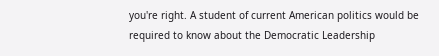you're right. A student of current American politics would be required to know about the Democratic Leadership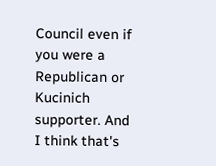Council even if you were a Republican or Kucinich supporter. And I think that's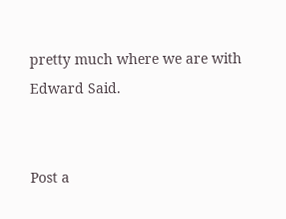pretty much where we are with Edward Said.


Post a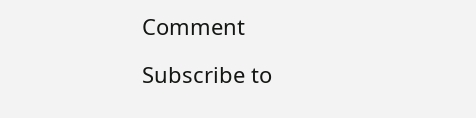Comment

Subscribe to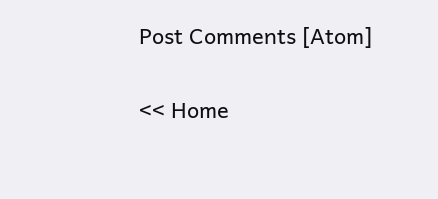Post Comments [Atom]

<< Home